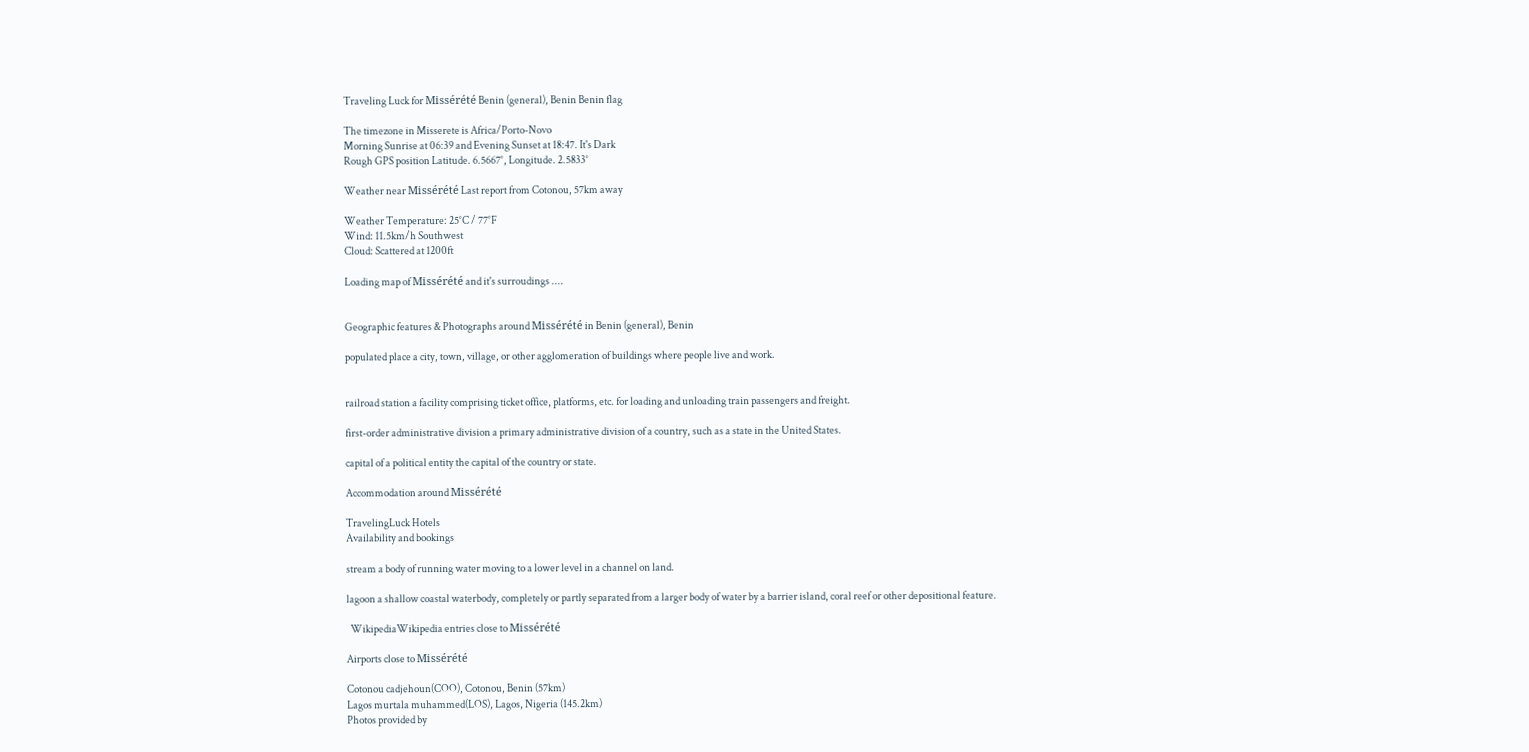Traveling Luck for Missérété Benin (general), Benin Benin flag

The timezone in Misserete is Africa/Porto-Novo
Morning Sunrise at 06:39 and Evening Sunset at 18:47. It's Dark
Rough GPS position Latitude. 6.5667°, Longitude. 2.5833°

Weather near Missérété Last report from Cotonou, 57km away

Weather Temperature: 25°C / 77°F
Wind: 11.5km/h Southwest
Cloud: Scattered at 1200ft

Loading map of Missérété and it's surroudings ....


Geographic features & Photographs around Missérété in Benin (general), Benin

populated place a city, town, village, or other agglomeration of buildings where people live and work.


railroad station a facility comprising ticket office, platforms, etc. for loading and unloading train passengers and freight.

first-order administrative division a primary administrative division of a country, such as a state in the United States.

capital of a political entity the capital of the country or state.

Accommodation around Missérété

TravelingLuck Hotels
Availability and bookings

stream a body of running water moving to a lower level in a channel on land.

lagoon a shallow coastal waterbody, completely or partly separated from a larger body of water by a barrier island, coral reef or other depositional feature.

  WikipediaWikipedia entries close to Missérété

Airports close to Missérété

Cotonou cadjehoun(COO), Cotonou, Benin (57km)
Lagos murtala muhammed(LOS), Lagos, Nigeria (145.2km)
Photos provided by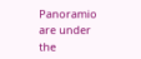Panoramio are under the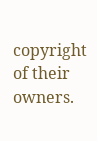copyright of their owners.